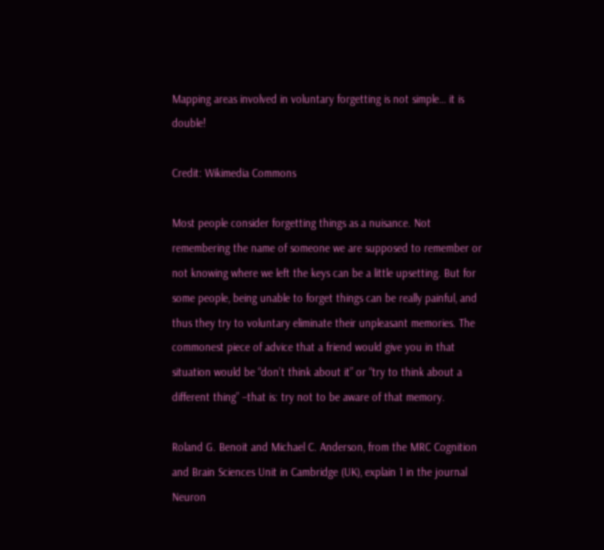Mapping areas involved in voluntary forgetting is not simple… it is double!

Credit: Wikimedia Commons

Most people consider forgetting things as a nuisance. Not remembering the name of someone we are supposed to remember or not knowing where we left the keys can be a little upsetting. But for some people, being unable to forget things can be really painful, and thus they try to voluntary eliminate their unpleasant memories. The commonest piece of advice that a friend would give you in that situation would be “don’t think about it” or “try to think about a different thing” –that is: try not to be aware of that memory.

Roland G. Benoit and Michael C. Anderson, from the MRC Cognition and Brain Sciences Unit in Cambridge (UK), explain 1 in the journal Neuron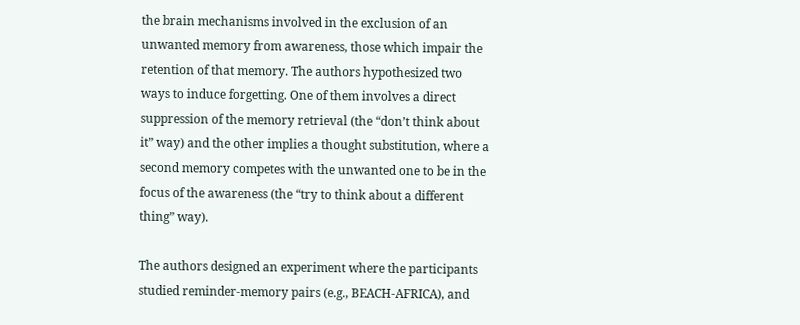the brain mechanisms involved in the exclusion of an unwanted memory from awareness, those which impair the retention of that memory. The authors hypothesized two ways to induce forgetting. One of them involves a direct suppression of the memory retrieval (the “don’t think about it” way) and the other implies a thought substitution, where a second memory competes with the unwanted one to be in the focus of the awareness (the “try to think about a different thing” way).

The authors designed an experiment where the participants studied reminder-memory pairs (e.g., BEACH-AFRICA), and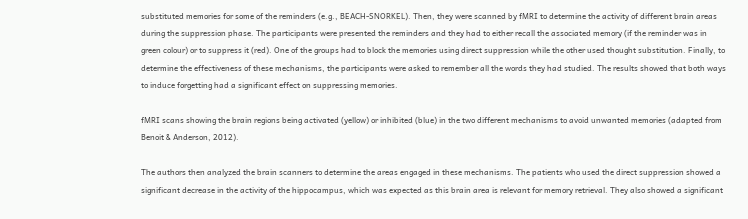substituted memories for some of the reminders (e.g., BEACH-SNORKEL). Then, they were scanned by fMRI to determine the activity of different brain areas during the suppression phase. The participants were presented the reminders and they had to either recall the associated memory (if the reminder was in green colour) or to suppress it (red). One of the groups had to block the memories using direct suppression while the other used thought substitution. Finally, to determine the effectiveness of these mechanisms, the participants were asked to remember all the words they had studied. The results showed that both ways to induce forgetting had a significant effect on suppressing memories.

fMRI scans showing the brain regions being activated (yellow) or inhibited (blue) in the two different mechanisms to avoid unwanted memories (adapted from Benoit & Anderson, 2012).

The authors then analyzed the brain scanners to determine the areas engaged in these mechanisms. The patients who used the direct suppression showed a significant decrease in the activity of the hippocampus, which was expected as this brain area is relevant for memory retrieval. They also showed a significant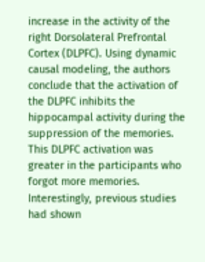increase in the activity of the right Dorsolateral Prefrontal Cortex (DLPFC). Using dynamic causal modeling, the authors conclude that the activation of the DLPFC inhibits the hippocampal activity during the suppression of the memories. This DLPFC activation was greater in the participants who forgot more memories. Interestingly, previous studies had shown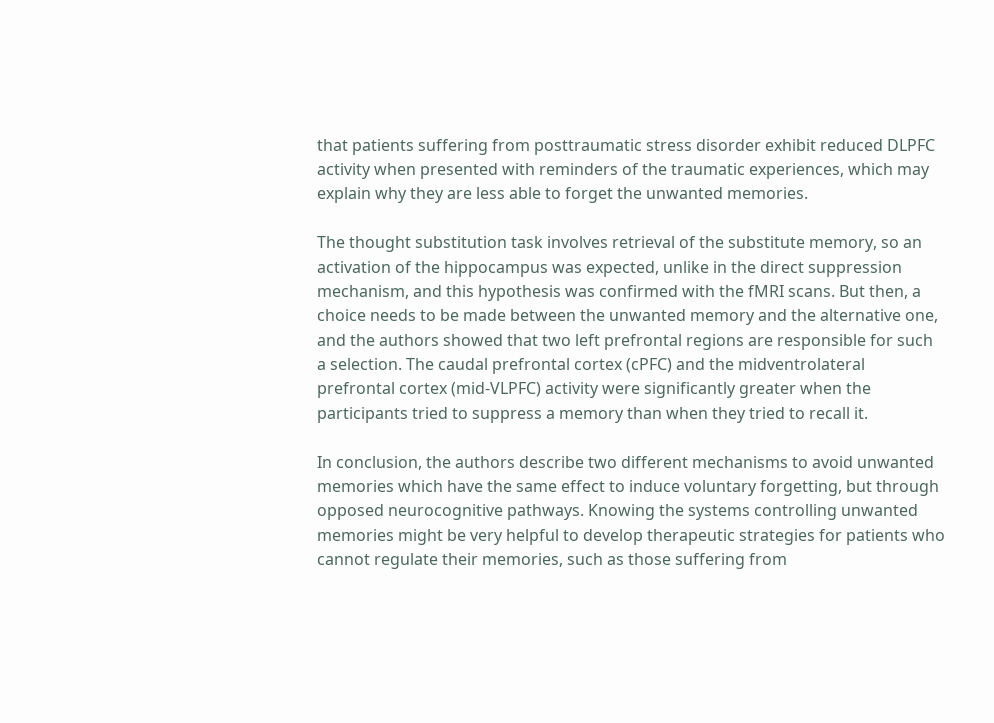that patients suffering from posttraumatic stress disorder exhibit reduced DLPFC activity when presented with reminders of the traumatic experiences, which may explain why they are less able to forget the unwanted memories.

The thought substitution task involves retrieval of the substitute memory, so an activation of the hippocampus was expected, unlike in the direct suppression mechanism, and this hypothesis was confirmed with the fMRI scans. But then, a choice needs to be made between the unwanted memory and the alternative one, and the authors showed that two left prefrontal regions are responsible for such a selection. The caudal prefrontal cortex (cPFC) and the midventrolateral prefrontal cortex (mid-VLPFC) activity were significantly greater when the participants tried to suppress a memory than when they tried to recall it.

In conclusion, the authors describe two different mechanisms to avoid unwanted memories which have the same effect to induce voluntary forgetting, but through opposed neurocognitive pathways. Knowing the systems controlling unwanted memories might be very helpful to develop therapeutic strategies for patients who cannot regulate their memories, such as those suffering from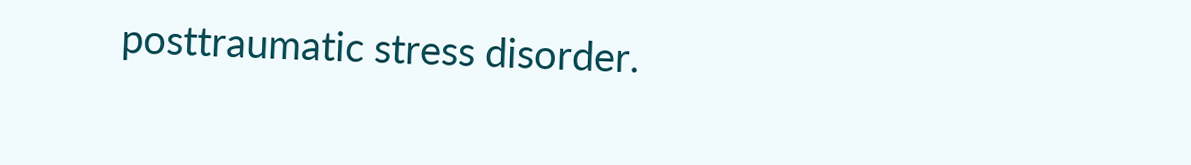posttraumatic stress disorder.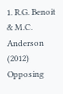1. R.G. Benoit & M.C. Anderson (2012) Opposing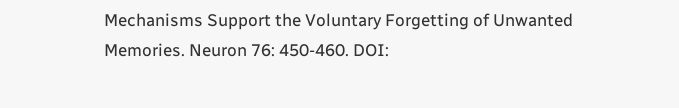Mechanisms Support the Voluntary Forgetting of Unwanted Memories. Neuron 76: 450-460. DOI: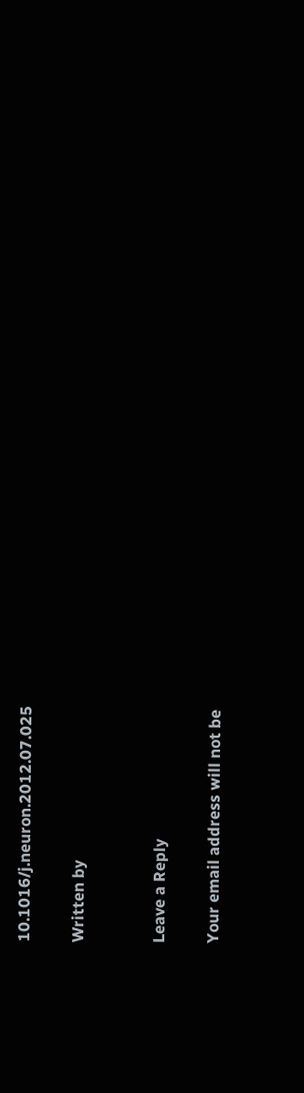10.1016/j.neuron.2012.07.025

Written by


Leave a Reply

Your email address will not be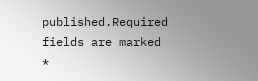published.Required fields are marked *